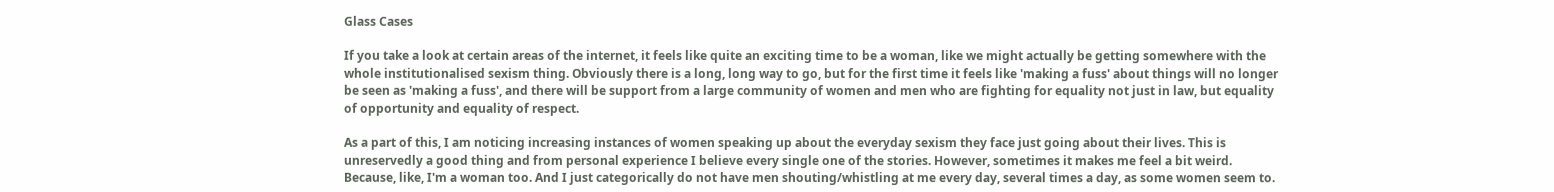Glass Cases

If you take a look at certain areas of the internet, it feels like quite an exciting time to be a woman, like we might actually be getting somewhere with the whole institutionalised sexism thing. Obviously there is a long, long way to go, but for the first time it feels like 'making a fuss' about things will no longer be seen as 'making a fuss', and there will be support from a large community of women and men who are fighting for equality not just in law, but equality of opportunity and equality of respect.

As a part of this, I am noticing increasing instances of women speaking up about the everyday sexism they face just going about their lives. This is unreservedly a good thing and from personal experience I believe every single one of the stories. However, sometimes it makes me feel a bit weird. Because, like, I'm a woman too. And I just categorically do not have men shouting/whistling at me every day, several times a day, as some women seem to.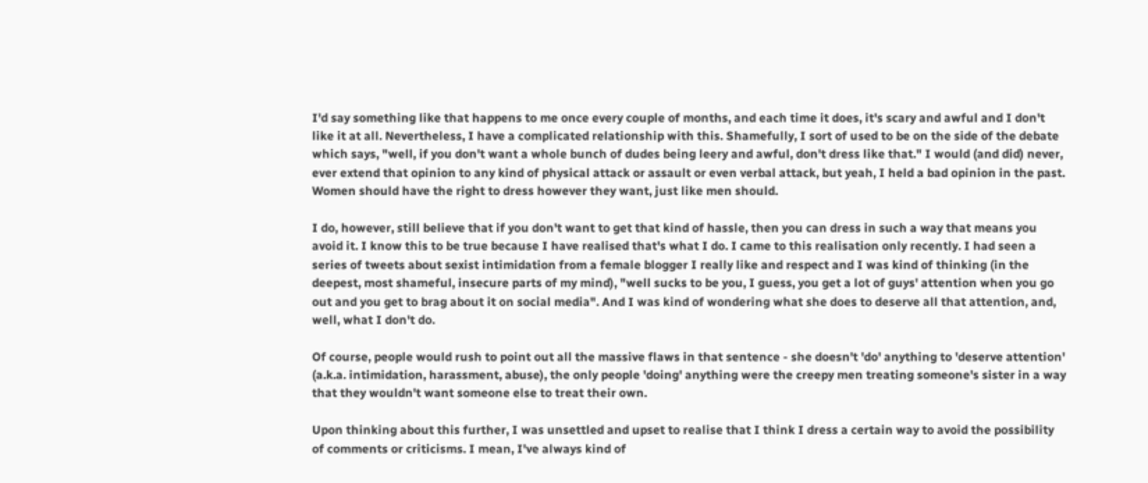I'd say something like that happens to me once every couple of months, and each time it does, it's scary and awful and I don't like it at all. Nevertheless, I have a complicated relationship with this. Shamefully, I sort of used to be on the side of the debate which says, "well, if you don't want a whole bunch of dudes being leery and awful, don't dress like that." I would (and did) never, ever extend that opinion to any kind of physical attack or assault or even verbal attack, but yeah, I held a bad opinion in the past. Women should have the right to dress however they want, just like men should.

I do, however, still believe that if you don't want to get that kind of hassle, then you can dress in such a way that means you avoid it. I know this to be true because I have realised that's what I do. I came to this realisation only recently. I had seen a series of tweets about sexist intimidation from a female blogger I really like and respect and I was kind of thinking (in the deepest, most shameful, insecure parts of my mind), "well sucks to be you, I guess, you get a lot of guys' attention when you go out and you get to brag about it on social media". And I was kind of wondering what she does to deserve all that attention, and, well, what I don't do.

Of course, people would rush to point out all the massive flaws in that sentence - she doesn't 'do' anything to 'deserve attention' (a.k.a. intimidation, harassment, abuse), the only people 'doing' anything were the creepy men treating someone's sister in a way that they wouldn't want someone else to treat their own.

Upon thinking about this further, I was unsettled and upset to realise that I think I dress a certain way to avoid the possibility of comments or criticisms. I mean, I've always kind of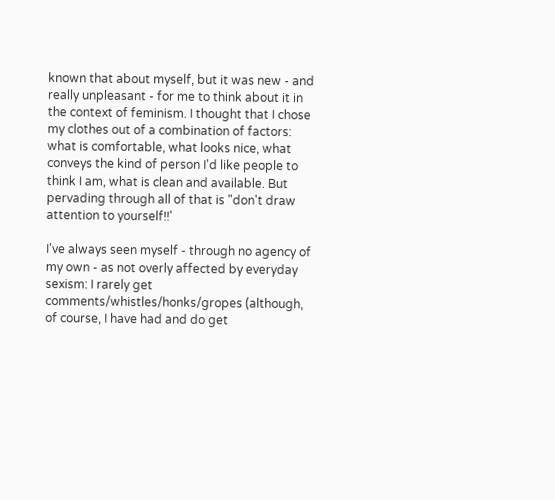known that about myself, but it was new - and really unpleasant - for me to think about it in the context of feminism. I thought that I chose my clothes out of a combination of factors: what is comfortable, what looks nice, what conveys the kind of person I'd like people to think I am, what is clean and available. But pervading through all of that is "don't draw attention to yourself!!'

I've always seen myself - through no agency of my own - as not overly affected by everyday sexism: I rarely get comments/whistles/honks/gropes (although, of course, I have had and do get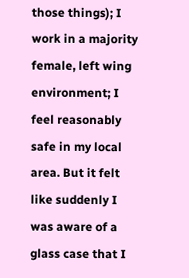those things); I work in a majority female, left wing environment; I feel reasonably safe in my local area. But it felt like suddenly I was aware of a glass case that I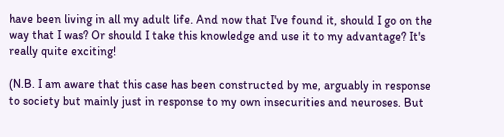have been living in all my adult life. And now that I've found it, should I go on the way that I was? Or should I take this knowledge and use it to my advantage? It's really quite exciting!

(N.B. I am aware that this case has been constructed by me, arguably in response to society but mainly just in response to my own insecurities and neuroses. But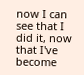now I can see that I did it, now that I've become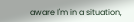aware I'm in a situation,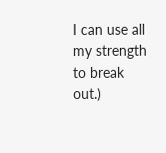I can use all my strength to break out.)